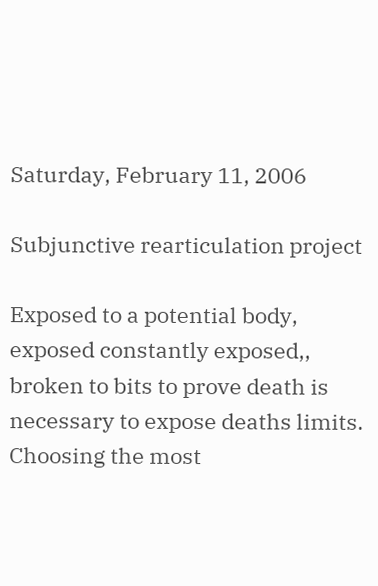Saturday, February 11, 2006

Subjunctive rearticulation project

Exposed to a potential body, exposed constantly exposed,, broken to bits to prove death is necessary to expose deaths limits. Choosing the most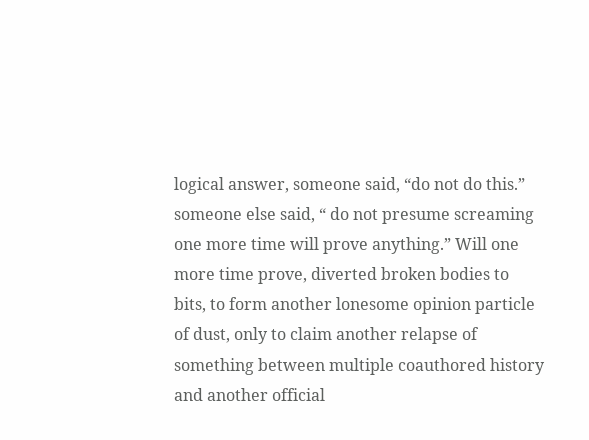logical answer, someone said, “do not do this.” someone else said, “ do not presume screaming one more time will prove anything.” Will one more time prove, diverted broken bodies to bits, to form another lonesome opinion particle of dust, only to claim another relapse of something between multiple coauthored history and another official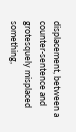displacement, between a counter-sentence and grotesquely misplaced something,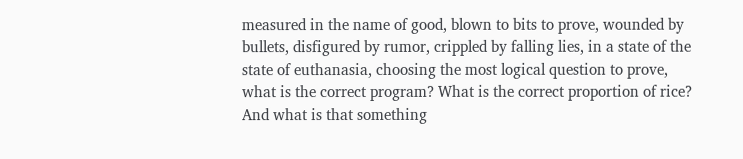measured in the name of good, blown to bits to prove, wounded by bullets, disfigured by rumor, crippled by falling lies, in a state of the state of euthanasia, choosing the most logical question to prove, what is the correct program? What is the correct proportion of rice? And what is that something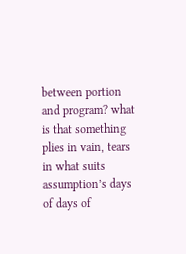between portion and program? what is that something plies in vain, tears in what suits assumption’s days of days of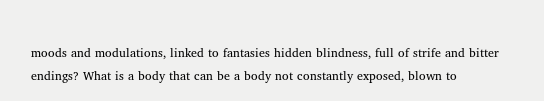moods and modulations, linked to fantasies hidden blindness, full of strife and bitter endings? What is a body that can be a body not constantly exposed, blown to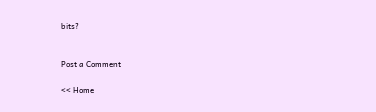bits?


Post a Comment

<< Home